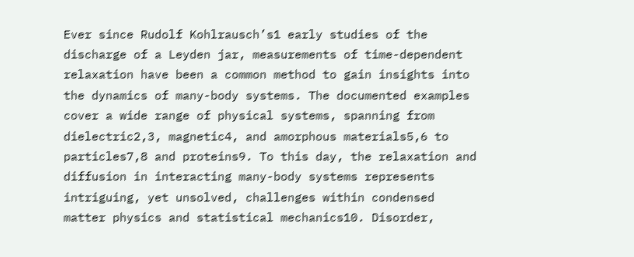Ever since Rudolf Kohlrausch’s1 early studies of the discharge of a Leyden jar, measurements of time-dependent relaxation have been a common method to gain insights into the dynamics of many-body systems. The documented examples cover a wide range of physical systems, spanning from dielectric2,3, magnetic4, and amorphous materials5,6 to particles7,8 and proteins9. To this day, the relaxation and diffusion in interacting many-body systems represents intriguing, yet unsolved, challenges within condensed matter physics and statistical mechanics10. Disorder,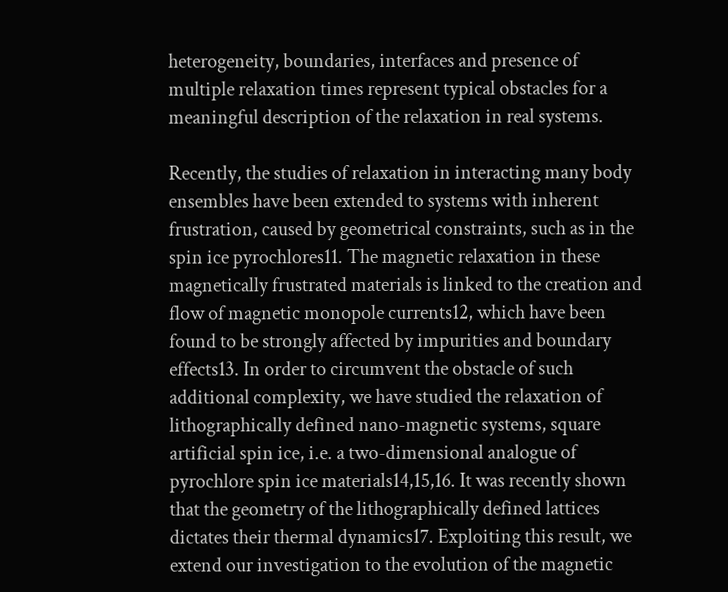heterogeneity, boundaries, interfaces and presence of multiple relaxation times represent typical obstacles for a meaningful description of the relaxation in real systems.

Recently, the studies of relaxation in interacting many body ensembles have been extended to systems with inherent frustration, caused by geometrical constraints, such as in the spin ice pyrochlores11. The magnetic relaxation in these magnetically frustrated materials is linked to the creation and flow of magnetic monopole currents12, which have been found to be strongly affected by impurities and boundary effects13. In order to circumvent the obstacle of such additional complexity, we have studied the relaxation of lithographically defined nano-magnetic systems, square artificial spin ice, i.e. a two-dimensional analogue of pyrochlore spin ice materials14,15,16. It was recently shown that the geometry of the lithographically defined lattices dictates their thermal dynamics17. Exploiting this result, we extend our investigation to the evolution of the magnetic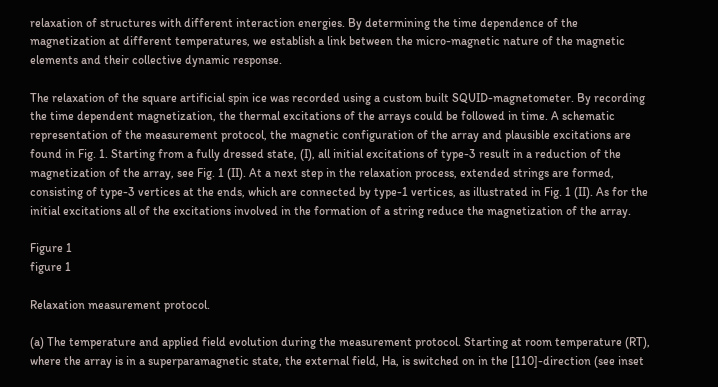relaxation of structures with different interaction energies. By determining the time dependence of the magnetization at different temperatures, we establish a link between the micro-magnetic nature of the magnetic elements and their collective dynamic response.

The relaxation of the square artificial spin ice was recorded using a custom built SQUID-magnetometer. By recording the time dependent magnetization, the thermal excitations of the arrays could be followed in time. A schematic representation of the measurement protocol, the magnetic configuration of the array and plausible excitations are found in Fig. 1. Starting from a fully dressed state, (I), all initial excitations of type-3 result in a reduction of the magnetization of the array, see Fig. 1 (II). At a next step in the relaxation process, extended strings are formed, consisting of type-3 vertices at the ends, which are connected by type-1 vertices, as illustrated in Fig. 1 (II). As for the initial excitations all of the excitations involved in the formation of a string reduce the magnetization of the array.

Figure 1
figure 1

Relaxation measurement protocol.

(a) The temperature and applied field evolution during the measurement protocol. Starting at room temperature (RT), where the array is in a superparamagnetic state, the external field, Ha, is switched on in the [110]-direction (see inset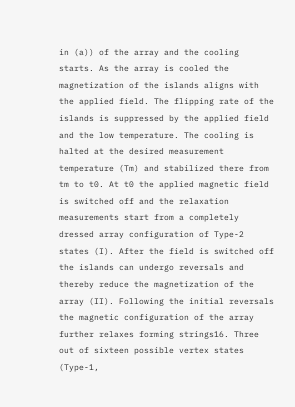in (a)) of the array and the cooling starts. As the array is cooled the magnetization of the islands aligns with the applied field. The flipping rate of the islands is suppressed by the applied field and the low temperature. The cooling is halted at the desired measurement temperature (Tm) and stabilized there from tm to t0. At t0 the applied magnetic field is switched off and the relaxation measurements start from a completely dressed array configuration of Type-2 states (I). After the field is switched off the islands can undergo reversals and thereby reduce the magnetization of the array (II). Following the initial reversals the magnetic configuration of the array further relaxes forming strings16. Three out of sixteen possible vertex states (Type-1,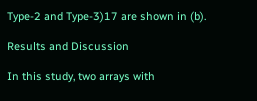Type-2 and Type-3)17 are shown in (b).

Results and Discussion

In this study, two arrays with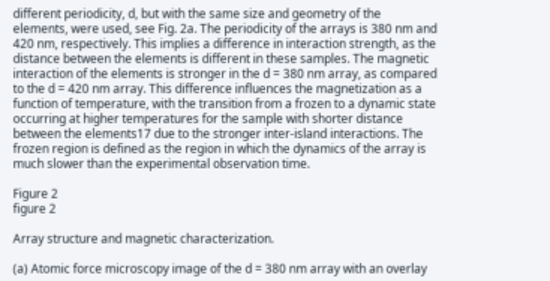different periodicity, d, but with the same size and geometry of the elements, were used, see Fig. 2a. The periodicity of the arrays is 380 nm and 420 nm, respectively. This implies a difference in interaction strength, as the distance between the elements is different in these samples. The magnetic interaction of the elements is stronger in the d = 380 nm array, as compared to the d = 420 nm array. This difference influences the magnetization as a function of temperature, with the transition from a frozen to a dynamic state occurring at higher temperatures for the sample with shorter distance between the elements17 due to the stronger inter-island interactions. The frozen region is defined as the region in which the dynamics of the array is much slower than the experimental observation time.

Figure 2
figure 2

Array structure and magnetic characterization.

(a) Atomic force microscopy image of the d = 380 nm array with an overlay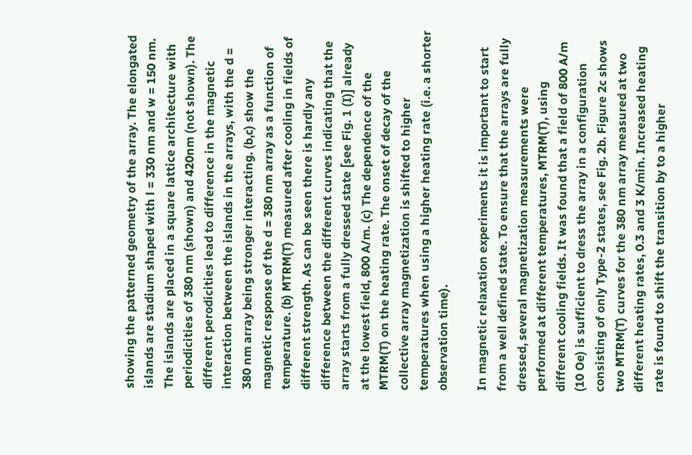showing the patterned geometry of the array. The elongated islands are stadium shaped with l = 330 nm and w = 150 nm. The islands are placed in a square lattice architecture with periodicities of 380 nm (shown) and 420nm (not shown). The different perodicities lead to difference in the magnetic interaction between the islands in the arrays, with the d = 380 nm array being stronger interacting. (b,c) show the magnetic response of the d = 380 nm array as a function of temperature. (b) MTRM(T) measured after cooling in fields of different strength. As can be seen there is hardly any difference between the different curves indicating that the array starts from a fully dressed state [see Fig. 1 (I)] already at the lowest field, 800 A/m. (c) The dependence of the MTRM(T) on the heating rate. The onset of decay of the collective array magnetization is shifted to higher temperatures when using a higher heating rate (i.e. a shorter observation time).

In magnetic relaxation experiments it is important to start from a well defined state. To ensure that the arrays are fully dressed, several magnetization measurements were performed at different temperatures, MTRM(T), using different cooling fields. It was found that a field of 800 A/m (10 Oe) is sufficient to dress the array in a configuration consisting of only Type-2 states, see Fig. 2b. Figure 2c shows two MTRM(T) curves for the 380 nm array measured at two different heating rates, 0.3 and 3 K/min. Increased heating rate is found to shift the transition by to a higher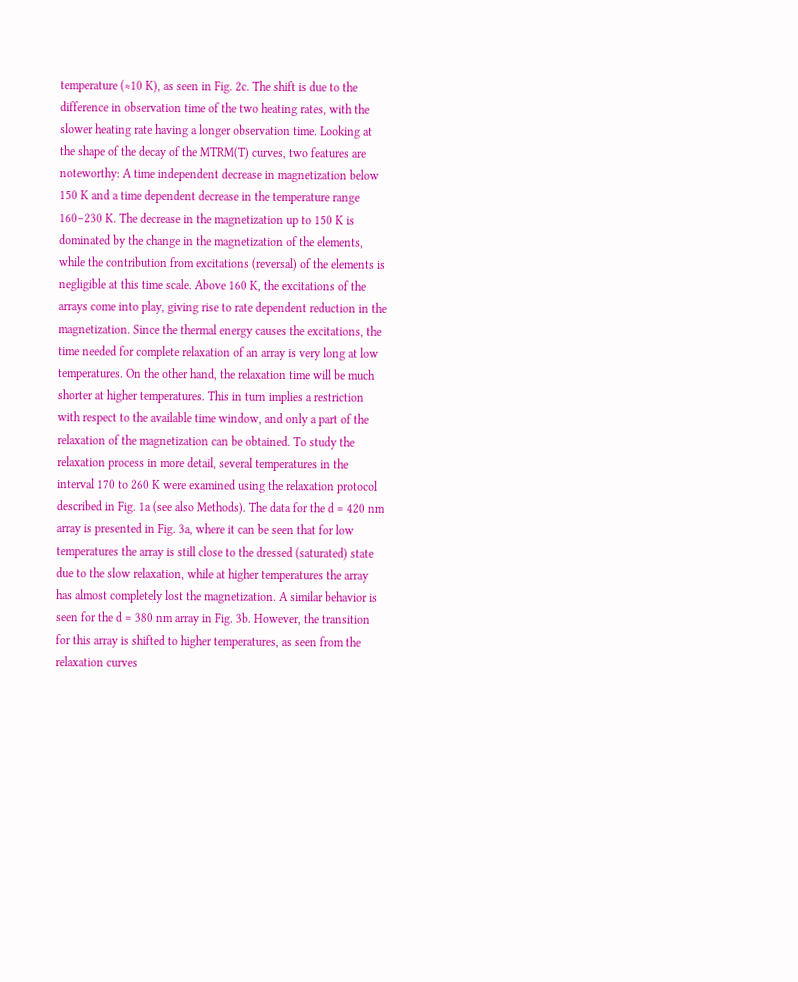temperature (≈10 K), as seen in Fig. 2c. The shift is due to the difference in observation time of the two heating rates, with the slower heating rate having a longer observation time. Looking at the shape of the decay of the MTRM(T) curves, two features are noteworthy: A time independent decrease in magnetization below 150 K and a time dependent decrease in the temperature range 160–230 K. The decrease in the magnetization up to 150 K is dominated by the change in the magnetization of the elements, while the contribution from excitations (reversal) of the elements is negligible at this time scale. Above 160 K, the excitations of the arrays come into play, giving rise to rate dependent reduction in the magnetization. Since the thermal energy causes the excitations, the time needed for complete relaxation of an array is very long at low temperatures. On the other hand, the relaxation time will be much shorter at higher temperatures. This in turn implies a restriction with respect to the available time window, and only a part of the relaxation of the magnetization can be obtained. To study the relaxation process in more detail, several temperatures in the interval 170 to 260 K were examined using the relaxation protocol described in Fig. 1a (see also Methods). The data for the d = 420 nm array is presented in Fig. 3a, where it can be seen that for low temperatures the array is still close to the dressed (saturated) state due to the slow relaxation, while at higher temperatures the array has almost completely lost the magnetization. A similar behavior is seen for the d = 380 nm array in Fig. 3b. However, the transition for this array is shifted to higher temperatures, as seen from the relaxation curves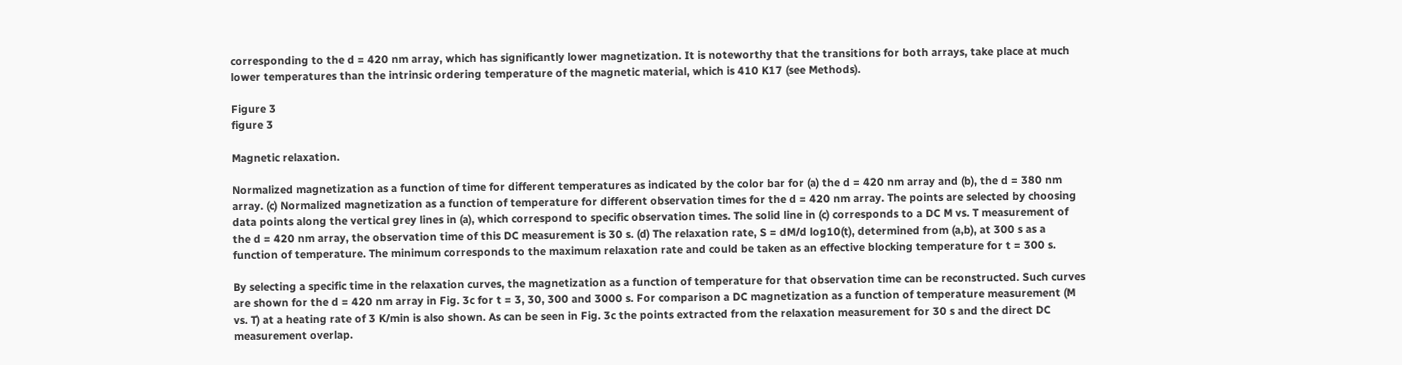corresponding to the d = 420 nm array, which has significantly lower magnetization. It is noteworthy that the transitions for both arrays, take place at much lower temperatures than the intrinsic ordering temperature of the magnetic material, which is 410 K17 (see Methods).

Figure 3
figure 3

Magnetic relaxation.

Normalized magnetization as a function of time for different temperatures as indicated by the color bar for (a) the d = 420 nm array and (b), the d = 380 nm array. (c) Normalized magnetization as a function of temperature for different observation times for the d = 420 nm array. The points are selected by choosing data points along the vertical grey lines in (a), which correspond to specific observation times. The solid line in (c) corresponds to a DC M vs. T measurement of the d = 420 nm array, the observation time of this DC measurement is 30 s. (d) The relaxation rate, S = dM/d log10(t), determined from (a,b), at 300 s as a function of temperature. The minimum corresponds to the maximum relaxation rate and could be taken as an effective blocking temperature for t = 300 s.

By selecting a specific time in the relaxation curves, the magnetization as a function of temperature for that observation time can be reconstructed. Such curves are shown for the d = 420 nm array in Fig. 3c for t = 3, 30, 300 and 3000 s. For comparison a DC magnetization as a function of temperature measurement (M vs. T) at a heating rate of 3 K/min is also shown. As can be seen in Fig. 3c the points extracted from the relaxation measurement for 30 s and the direct DC measurement overlap.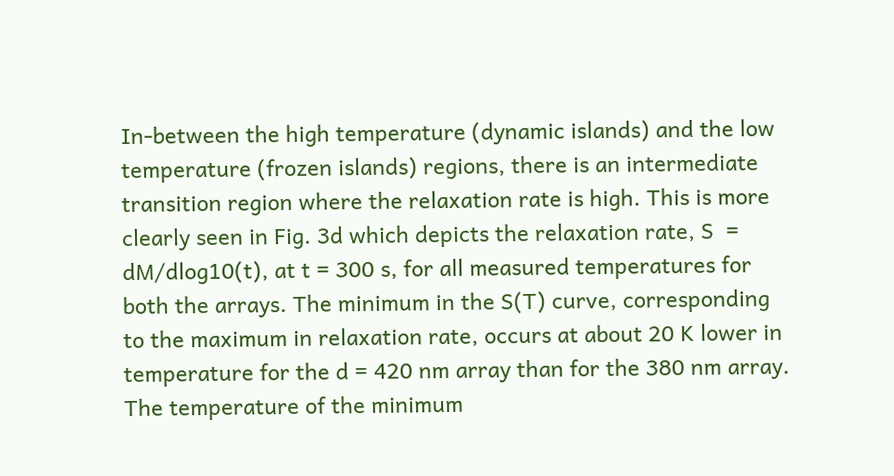In-between the high temperature (dynamic islands) and the low temperature (frozen islands) regions, there is an intermediate transition region where the relaxation rate is high. This is more clearly seen in Fig. 3d which depicts the relaxation rate, S  =  dM/dlog10(t), at t = 300 s, for all measured temperatures for both the arrays. The minimum in the S(T) curve, corresponding to the maximum in relaxation rate, occurs at about 20 K lower in temperature for the d = 420 nm array than for the 380 nm array. The temperature of the minimum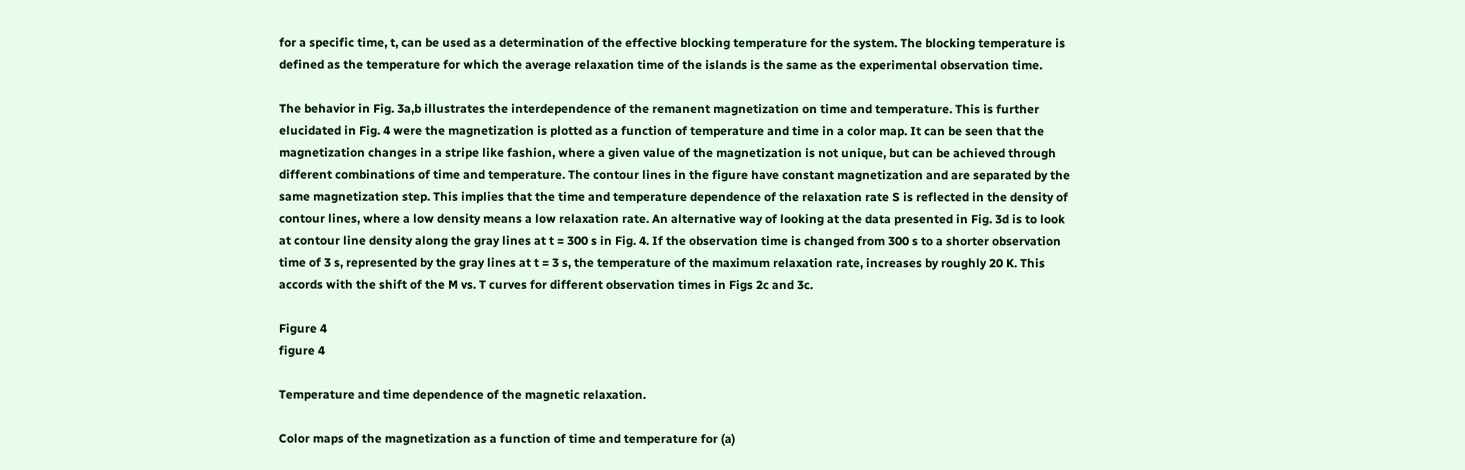for a specific time, t, can be used as a determination of the effective blocking temperature for the system. The blocking temperature is defined as the temperature for which the average relaxation time of the islands is the same as the experimental observation time.

The behavior in Fig. 3a,b illustrates the interdependence of the remanent magnetization on time and temperature. This is further elucidated in Fig. 4 were the magnetization is plotted as a function of temperature and time in a color map. It can be seen that the magnetization changes in a stripe like fashion, where a given value of the magnetization is not unique, but can be achieved through different combinations of time and temperature. The contour lines in the figure have constant magnetization and are separated by the same magnetization step. This implies that the time and temperature dependence of the relaxation rate S is reflected in the density of contour lines, where a low density means a low relaxation rate. An alternative way of looking at the data presented in Fig. 3d is to look at contour line density along the gray lines at t = 300 s in Fig. 4. If the observation time is changed from 300 s to a shorter observation time of 3 s, represented by the gray lines at t = 3 s, the temperature of the maximum relaxation rate, increases by roughly 20 K. This accords with the shift of the M vs. T curves for different observation times in Figs 2c and 3c.

Figure 4
figure 4

Temperature and time dependence of the magnetic relaxation.

Color maps of the magnetization as a function of time and temperature for (a)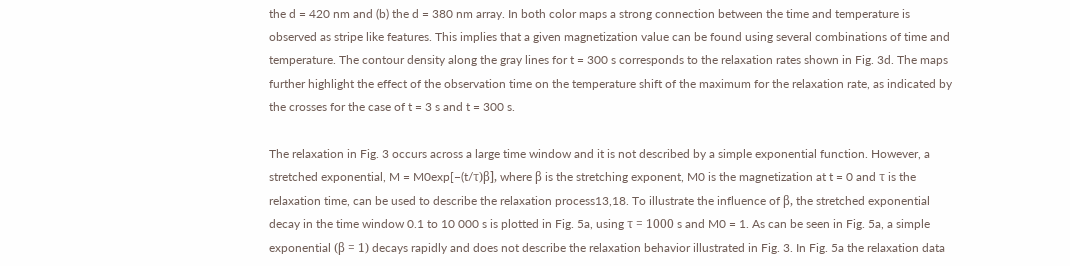the d = 420 nm and (b) the d = 380 nm array. In both color maps a strong connection between the time and temperature is observed as stripe like features. This implies that a given magnetization value can be found using several combinations of time and temperature. The contour density along the gray lines for t = 300 s corresponds to the relaxation rates shown in Fig. 3d. The maps further highlight the effect of the observation time on the temperature shift of the maximum for the relaxation rate, as indicated by the crosses for the case of t = 3 s and t = 300 s.

The relaxation in Fig. 3 occurs across a large time window and it is not described by a simple exponential function. However, a stretched exponential, M = M0exp[−(t/τ)β], where β is the stretching exponent, M0 is the magnetization at t = 0 and τ is the relaxation time, can be used to describe the relaxation process13,18. To illustrate the influence of β, the stretched exponential decay in the time window 0.1 to 10 000 s is plotted in Fig. 5a, using τ = 1000 s and M0 = 1. As can be seen in Fig. 5a, a simple exponential (β = 1) decays rapidly and does not describe the relaxation behavior illustrated in Fig. 3. In Fig. 5a the relaxation data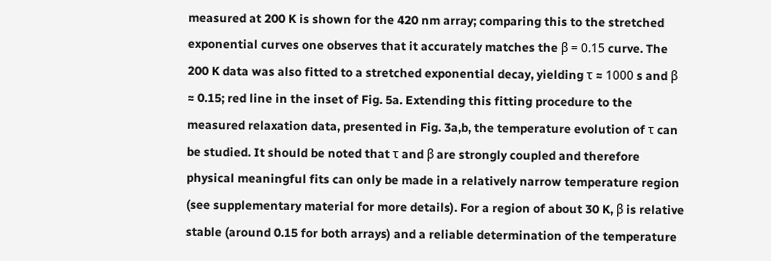measured at 200 K is shown for the 420 nm array; comparing this to the stretched exponential curves one observes that it accurately matches the β = 0.15 curve. The 200 K data was also fitted to a stretched exponential decay, yielding τ ≈ 1000 s and β ≈ 0.15; red line in the inset of Fig. 5a. Extending this fitting procedure to the measured relaxation data, presented in Fig. 3a,b, the temperature evolution of τ can be studied. It should be noted that τ and β are strongly coupled and therefore physical meaningful fits can only be made in a relatively narrow temperature region (see supplementary material for more details). For a region of about 30 K, β is relative stable (around 0.15 for both arrays) and a reliable determination of the temperature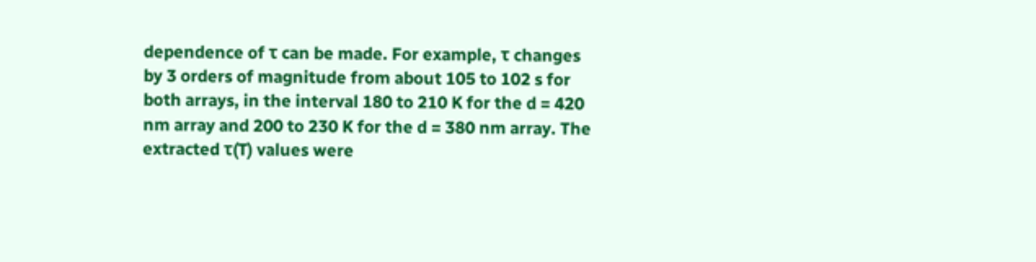dependence of τ can be made. For example, τ changes by 3 orders of magnitude from about 105 to 102 s for both arrays, in the interval 180 to 210 K for the d = 420 nm array and 200 to 230 K for the d = 380 nm array. The extracted τ(T) values were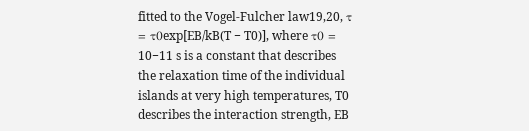fitted to the Vogel-Fulcher law19,20, τ = τ0exp[EB/kB(T − T0)], where τ0 = 10−11 s is a constant that describes the relaxation time of the individual islands at very high temperatures, T0 describes the interaction strength, EB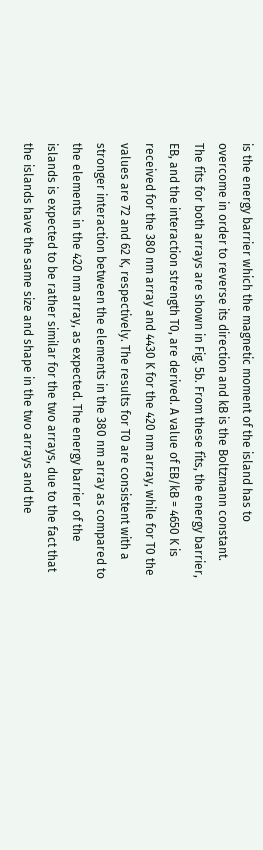is the energy barrier which the magnetic moment of the island has to overcome in order to reverse its direction and kB is the Boltzmann constant. The fits for both arrays are shown in Fig. 5b. From these fits, the energy barrier, EB, and the interaction strength T0, are derived. A value of EB/kB = 4650 K is received for the 380 nm array and 4430 K for the 420 nm array, while for T0 the values are 72 and 62 K, respectively. The results for T0 are consistent with a stronger interaction between the elements in the 380 nm array as compared to the elements in the 420 nm array, as expected. The energy barrier of the islands is expected to be rather similar for the two arrays, due to the fact that the islands have the same size and shape in the two arrays and the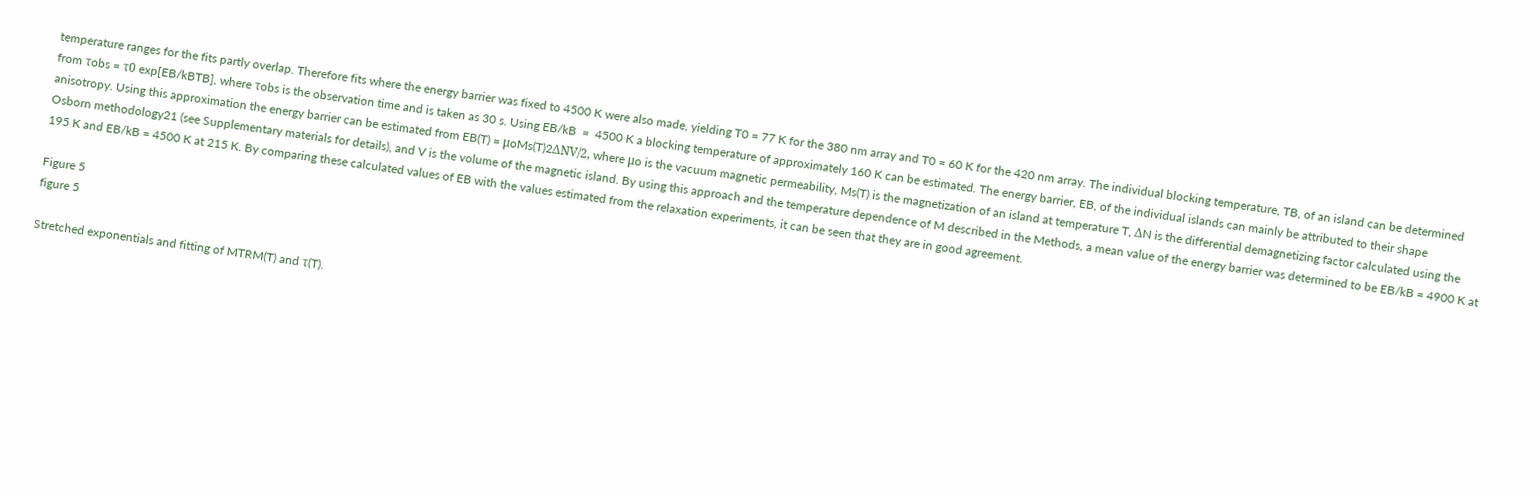temperature ranges for the fits partly overlap. Therefore fits where the energy barrier was fixed to 4500 K were also made, yielding T0 = 77 K for the 380 nm array and T0 = 60 K for the 420 nm array. The individual blocking temperature, TB, of an island can be determined from τobs = τ0 exp[EB/kBTB], where τobs is the observation time and is taken as 30 s. Using EB/kB  =  4500 K a blocking temperature of approximately 160 K can be estimated. The energy barrier, EB, of the individual islands can mainly be attributed to their shape anisotropy. Using this approximation the energy barrier can be estimated from EB(T) = μoMs(T)2ΔNV/2, where μo is the vacuum magnetic permeability, Ms(T) is the magnetization of an island at temperature T, ΔN is the differential demagnetizing factor calculated using the Osborn methodology21 (see Supplementary materials for details), and V is the volume of the magnetic island. By using this approach and the temperature dependence of M described in the Methods, a mean value of the energy barrier was determined to be EB/kB = 4900 K at 195 K and EB/kB = 4500 K at 215 K. By comparing these calculated values of EB with the values estimated from the relaxation experiments, it can be seen that they are in good agreement.

Figure 5
figure 5

Stretched exponentials and fitting of MTRM(T) and τ(T).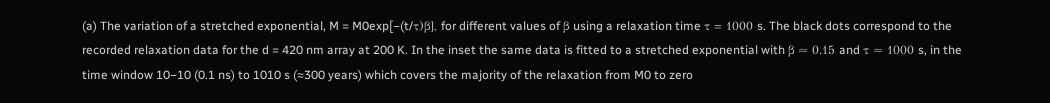(a) The variation of a stretched exponential, M = M0exp[−(t/τ)β], for different values of β using a relaxation time τ = 1000 s. The black dots correspond to the recorded relaxation data for the d = 420 nm array at 200 K. In the inset the same data is fitted to a stretched exponential with β ≈ 0.15 and τ ≈ 1000 s, in the time window 10−10 (0.1 ns) to 1010 s (≈300 years) which covers the majority of the relaxation from M0 to zero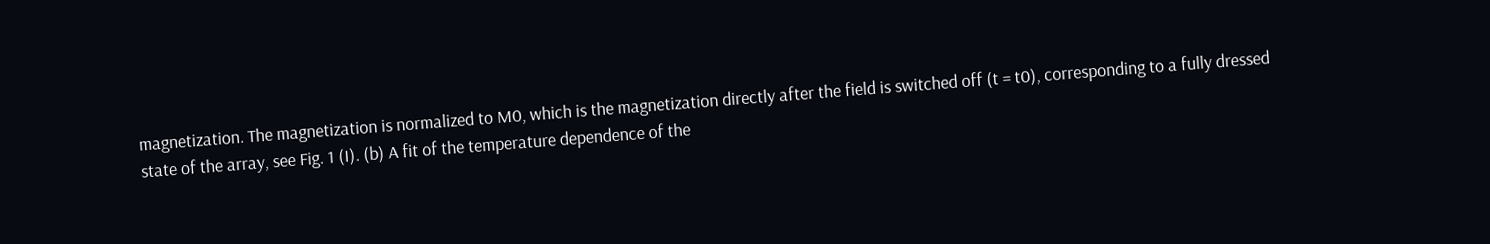magnetization. The magnetization is normalized to M0, which is the magnetization directly after the field is switched off (t = t0), corresponding to a fully dressed state of the array, see Fig. 1 (I). (b) A fit of the temperature dependence of the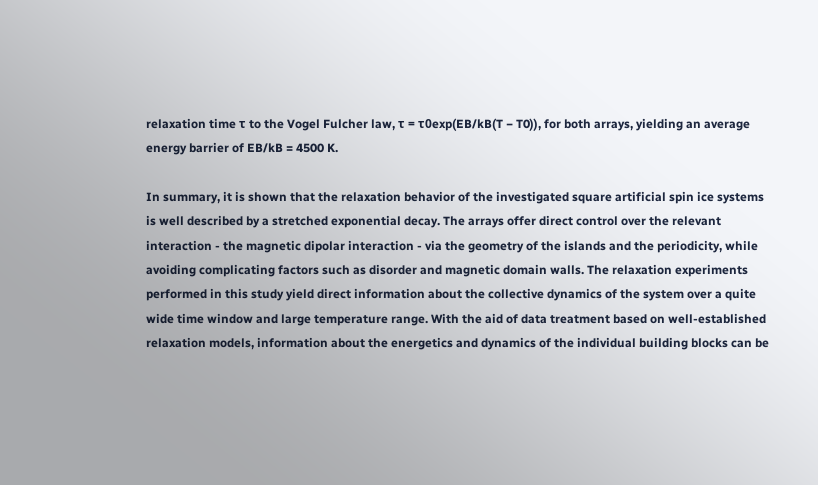relaxation time τ to the Vogel Fulcher law, τ = τ0exp(EB/kB(T − T0)), for both arrays, yielding an average energy barrier of EB/kB = 4500 K.

In summary, it is shown that the relaxation behavior of the investigated square artificial spin ice systems is well described by a stretched exponential decay. The arrays offer direct control over the relevant interaction - the magnetic dipolar interaction - via the geometry of the islands and the periodicity, while avoiding complicating factors such as disorder and magnetic domain walls. The relaxation experiments performed in this study yield direct information about the collective dynamics of the system over a quite wide time window and large temperature range. With the aid of data treatment based on well-established relaxation models, information about the energetics and dynamics of the individual building blocks can be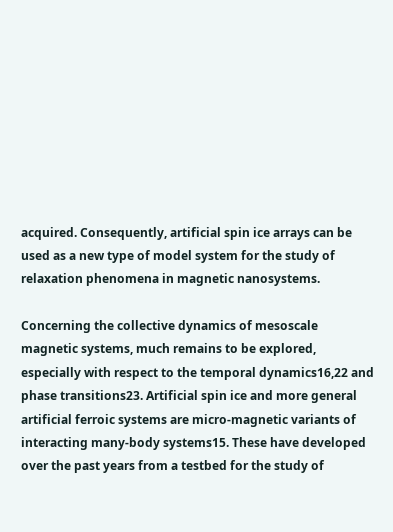acquired. Consequently, artificial spin ice arrays can be used as a new type of model system for the study of relaxation phenomena in magnetic nanosystems.

Concerning the collective dynamics of mesoscale magnetic systems, much remains to be explored, especially with respect to the temporal dynamics16,22 and phase transitions23. Artificial spin ice and more general artificial ferroic systems are micro-magnetic variants of interacting many-body systems15. These have developed over the past years from a testbed for the study of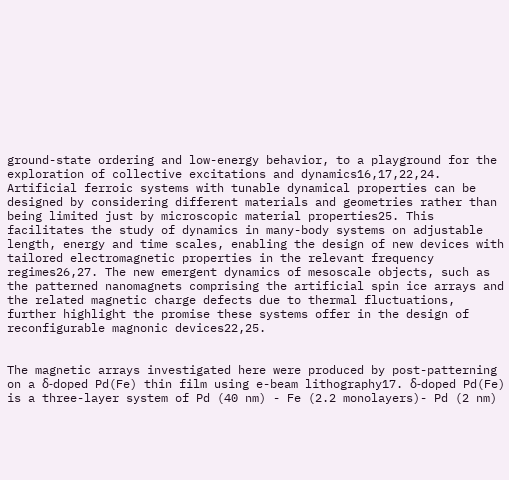ground-state ordering and low-energy behavior, to a playground for the exploration of collective excitations and dynamics16,17,22,24. Artificial ferroic systems with tunable dynamical properties can be designed by considering different materials and geometries rather than being limited just by microscopic material properties25. This facilitates the study of dynamics in many-body systems on adjustable length, energy and time scales, enabling the design of new devices with tailored electromagnetic properties in the relevant frequency regimes26,27. The new emergent dynamics of mesoscale objects, such as the patterned nanomagnets comprising the artificial spin ice arrays and the related magnetic charge defects due to thermal fluctuations, further highlight the promise these systems offer in the design of reconfigurable magnonic devices22,25.


The magnetic arrays investigated here were produced by post-patterning on a δ-doped Pd(Fe) thin film using e-beam lithography17. δ-doped Pd(Fe) is a three-layer system of Pd (40 nm) - Fe (2.2 monolayers)- Pd (2 nm)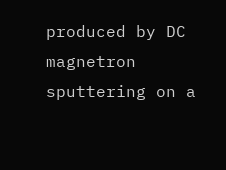produced by DC magnetron sputtering on a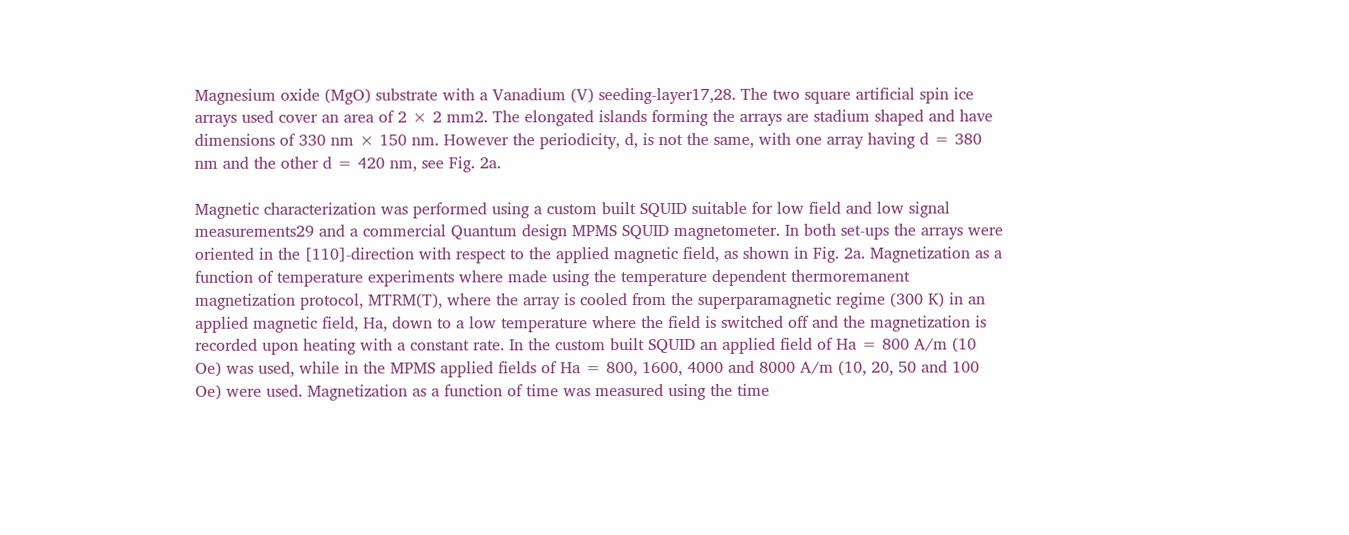Magnesium oxide (MgO) substrate with a Vanadium (V) seeding-layer17,28. The two square artificial spin ice arrays used cover an area of 2 × 2 mm2. The elongated islands forming the arrays are stadium shaped and have dimensions of 330 nm × 150 nm. However the periodicity, d, is not the same, with one array having d = 380 nm and the other d = 420 nm, see Fig. 2a.

Magnetic characterization was performed using a custom built SQUID suitable for low field and low signal measurements29 and a commercial Quantum design MPMS SQUID magnetometer. In both set-ups the arrays were oriented in the [110]-direction with respect to the applied magnetic field, as shown in Fig. 2a. Magnetization as a function of temperature experiments where made using the temperature dependent thermoremanent magnetization protocol, MTRM(T), where the array is cooled from the superparamagnetic regime (300 K) in an applied magnetic field, Ha, down to a low temperature where the field is switched off and the magnetization is recorded upon heating with a constant rate. In the custom built SQUID an applied field of Ha = 800 A/m (10 Oe) was used, while in the MPMS applied fields of Ha = 800, 1600, 4000 and 8000 A/m (10, 20, 50 and 100 Oe) were used. Magnetization as a function of time was measured using the time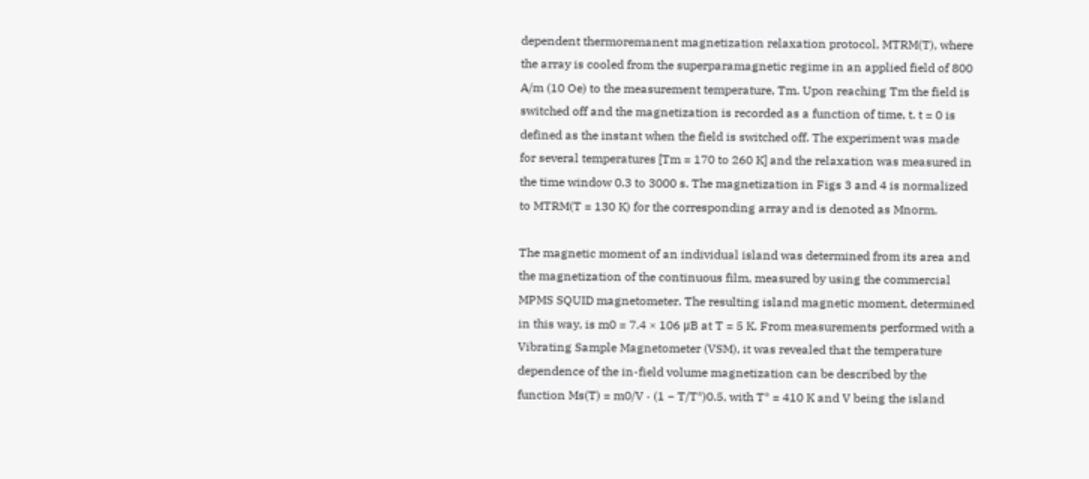dependent thermoremanent magnetization relaxation protocol, MTRM(T), where the array is cooled from the superparamagnetic regime in an applied field of 800 A/m (10 Oe) to the measurement temperature, Tm. Upon reaching Tm the field is switched off and the magnetization is recorded as a function of time, t. t = 0 is defined as the instant when the field is switched off. The experiment was made for several temperatures [Tm = 170 to 260 K] and the relaxation was measured in the time window 0.3 to 3000 s. The magnetization in Figs 3 and 4 is normalized to MTRM(T = 130 K) for the corresponding array and is denoted as Mnorm.

The magnetic moment of an individual island was determined from its area and the magnetization of the continuous film, measured by using the commercial MPMS SQUID magnetometer. The resulting island magnetic moment, determined in this way, is m0 = 7.4 × 106 μB at T = 5 K. From measurements performed with a Vibrating Sample Magnetometer (VSM), it was revealed that the temperature dependence of the in-field volume magnetization can be described by the function Ms(T) = m0/V · (1 − T/T*)0.5, with T* = 410 K and V being the island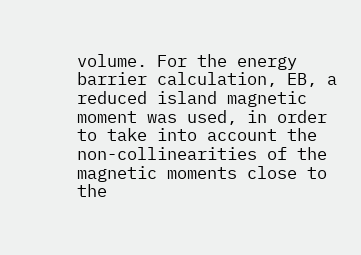volume. For the energy barrier calculation, EB, a reduced island magnetic moment was used, in order to take into account the non-collinearities of the magnetic moments close to the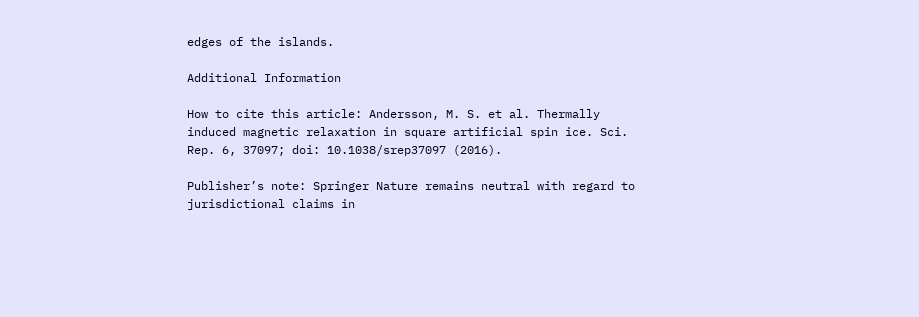edges of the islands.

Additional Information

How to cite this article: Andersson, M. S. et al. Thermally induced magnetic relaxation in square artificial spin ice. Sci. Rep. 6, 37097; doi: 10.1038/srep37097 (2016).

Publisher’s note: Springer Nature remains neutral with regard to jurisdictional claims in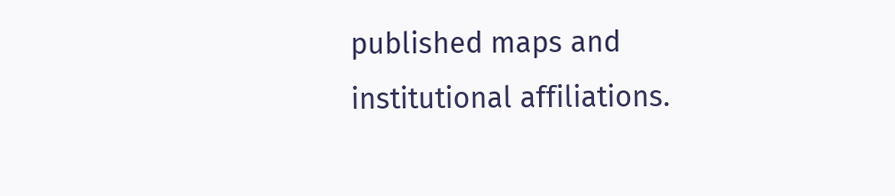published maps and institutional affiliations.